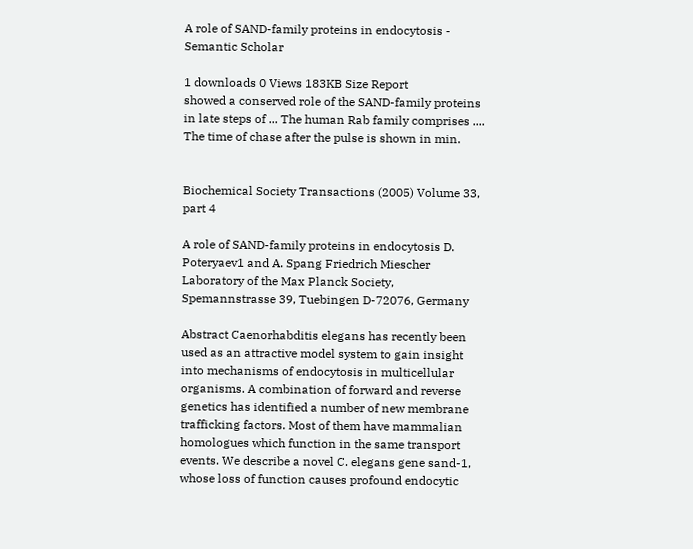A role of SAND-family proteins in endocytosis - Semantic Scholar

1 downloads 0 Views 183KB Size Report
showed a conserved role of the SAND-family proteins in late steps of ... The human Rab family comprises .... The time of chase after the pulse is shown in min.


Biochemical Society Transactions (2005) Volume 33, part 4

A role of SAND-family proteins in endocytosis D. Poteryaev1 and A. Spang Friedrich Miescher Laboratory of the Max Planck Society, Spemannstrasse 39, Tuebingen D-72076, Germany

Abstract Caenorhabditis elegans has recently been used as an attractive model system to gain insight into mechanisms of endocytosis in multicellular organisms. A combination of forward and reverse genetics has identified a number of new membrane trafficking factors. Most of them have mammalian homologues which function in the same transport events. We describe a novel C. elegans gene sand-1, whose loss of function causes profound endocytic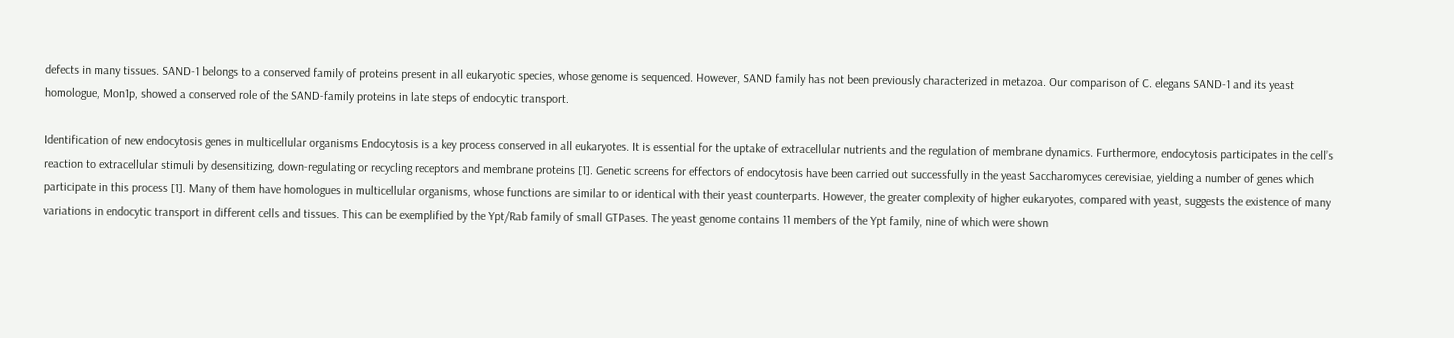defects in many tissues. SAND-1 belongs to a conserved family of proteins present in all eukaryotic species, whose genome is sequenced. However, SAND family has not been previously characterized in metazoa. Our comparison of C. elegans SAND-1 and its yeast homologue, Mon1p, showed a conserved role of the SAND-family proteins in late steps of endocytic transport.

Identification of new endocytosis genes in multicellular organisms Endocytosis is a key process conserved in all eukaryotes. It is essential for the uptake of extracellular nutrients and the regulation of membrane dynamics. Furthermore, endocytosis participates in the cell’s reaction to extracellular stimuli by desensitizing, down-regulating or recycling receptors and membrane proteins [1]. Genetic screens for effectors of endocytosis have been carried out successfully in the yeast Saccharomyces cerevisiae, yielding a number of genes which participate in this process [1]. Many of them have homologues in multicellular organisms, whose functions are similar to or identical with their yeast counterparts. However, the greater complexity of higher eukaryotes, compared with yeast, suggests the existence of many variations in endocytic transport in different cells and tissues. This can be exemplified by the Ypt/Rab family of small GTPases. The yeast genome contains 11 members of the Ypt family, nine of which were shown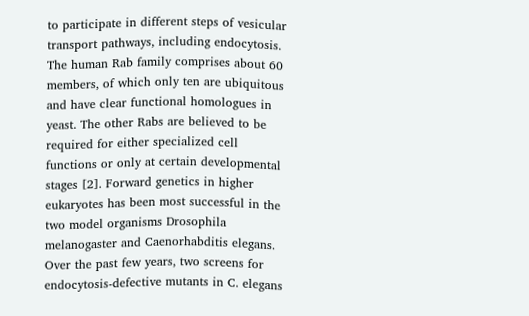to participate in different steps of vesicular transport pathways, including endocytosis. The human Rab family comprises about 60 members, of which only ten are ubiquitous and have clear functional homologues in yeast. The other Rabs are believed to be required for either specialized cell functions or only at certain developmental stages [2]. Forward genetics in higher eukaryotes has been most successful in the two model organisms Drosophila melanogaster and Caenorhabditis elegans. Over the past few years, two screens for endocytosis-defective mutants in C. elegans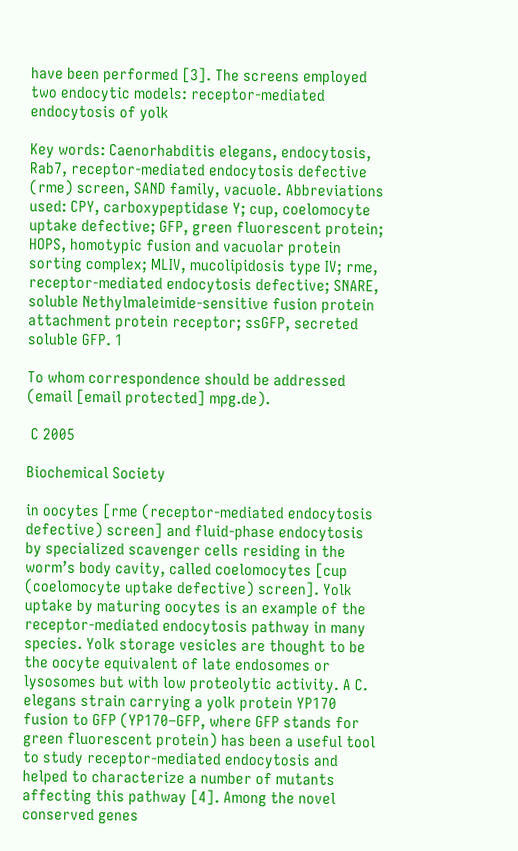have been performed [3]. The screens employed two endocytic models: receptor-mediated endocytosis of yolk

Key words: Caenorhabditis elegans, endocytosis, Rab7, receptor-mediated endocytosis defective (rme) screen, SAND family, vacuole. Abbreviations used: CPY, carboxypeptidase Y; cup, coelomocyte uptake defective; GFP, green fluorescent protein; HOPS, homotypic fusion and vacuolar protein sorting complex; MLIV, mucolipidosis type IV; rme, receptor-mediated endocytosis defective; SNARE, soluble Nethylmaleimide-sensitive fusion protein attachment protein receptor; ssGFP, secreted soluble GFP. 1

To whom correspondence should be addressed (email [email protected] mpg.de).

 C 2005

Biochemical Society

in oocytes [rme (receptor-mediated endocytosis defective) screen] and fluid-phase endocytosis by specialized scavenger cells residing in the worm’s body cavity, called coelomocytes [cup (coelomocyte uptake defective) screen]. Yolk uptake by maturing oocytes is an example of the receptor-mediated endocytosis pathway in many species. Yolk storage vesicles are thought to be the oocyte equivalent of late endosomes or lysosomes but with low proteolytic activity. A C. elegans strain carrying a yolk protein YP170 fusion to GFP (YP170–GFP, where GFP stands for green fluorescent protein) has been a useful tool to study receptor-mediated endocytosis and helped to characterize a number of mutants affecting this pathway [4]. Among the novel conserved genes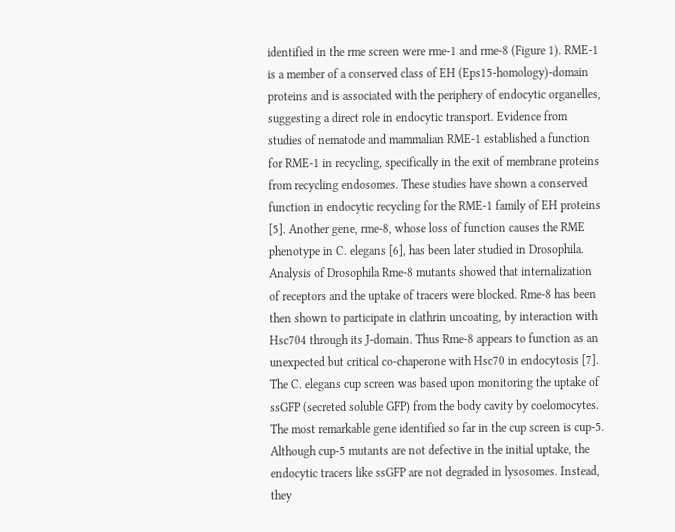identified in the rme screen were rme-1 and rme-8 (Figure 1). RME-1 is a member of a conserved class of EH (Eps15-homology)-domain proteins and is associated with the periphery of endocytic organelles, suggesting a direct role in endocytic transport. Evidence from studies of nematode and mammalian RME-1 established a function for RME-1 in recycling, specifically in the exit of membrane proteins from recycling endosomes. These studies have shown a conserved function in endocytic recycling for the RME-1 family of EH proteins [5]. Another gene, rme-8, whose loss of function causes the RME phenotype in C. elegans [6], has been later studied in Drosophila. Analysis of Drosophila Rme-8 mutants showed that internalization of receptors and the uptake of tracers were blocked. Rme-8 has been then shown to participate in clathrin uncoating, by interaction with Hsc704 through its J-domain. Thus Rme-8 appears to function as an unexpected but critical co-chaperone with Hsc70 in endocytosis [7]. The C. elegans cup screen was based upon monitoring the uptake of ssGFP (secreted soluble GFP) from the body cavity by coelomocytes. The most remarkable gene identified so far in the cup screen is cup-5. Although cup-5 mutants are not defective in the initial uptake, the endocytic tracers like ssGFP are not degraded in lysosomes. Instead, they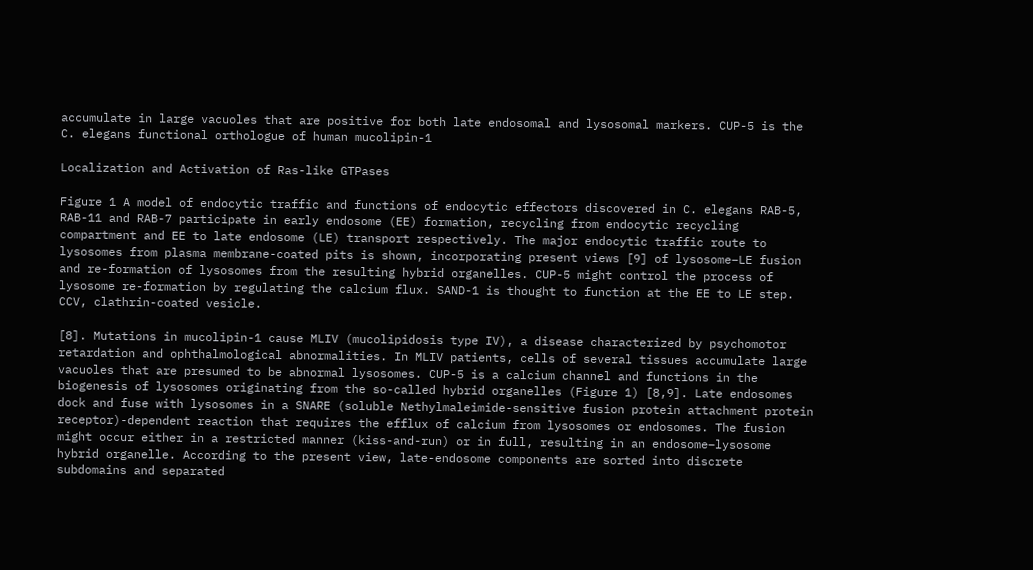accumulate in large vacuoles that are positive for both late endosomal and lysosomal markers. CUP-5 is the C. elegans functional orthologue of human mucolipin-1

Localization and Activation of Ras-like GTPases

Figure 1 A model of endocytic traffic and functions of endocytic effectors discovered in C. elegans RAB-5, RAB-11 and RAB-7 participate in early endosome (EE) formation, recycling from endocytic recycling compartment and EE to late endosome (LE) transport respectively. The major endocytic traffic route to lysosomes from plasma membrane-coated pits is shown, incorporating present views [9] of lysosome–LE fusion and re-formation of lysosomes from the resulting hybrid organelles. CUP-5 might control the process of lysosome re-formation by regulating the calcium flux. SAND-1 is thought to function at the EE to LE step. CCV, clathrin-coated vesicle.

[8]. Mutations in mucolipin-1 cause MLIV (mucolipidosis type IV), a disease characterized by psychomotor retardation and ophthalmological abnormalities. In MLIV patients, cells of several tissues accumulate large vacuoles that are presumed to be abnormal lysosomes. CUP-5 is a calcium channel and functions in the biogenesis of lysosomes originating from the so-called hybrid organelles (Figure 1) [8,9]. Late endosomes dock and fuse with lysosomes in a SNARE (soluble Nethylmaleimide-sensitive fusion protein attachment protein receptor)-dependent reaction that requires the efflux of calcium from lysosomes or endosomes. The fusion might occur either in a restricted manner (kiss-and-run) or in full, resulting in an endosome–lysosome hybrid organelle. According to the present view, late-endosome components are sorted into discrete subdomains and separated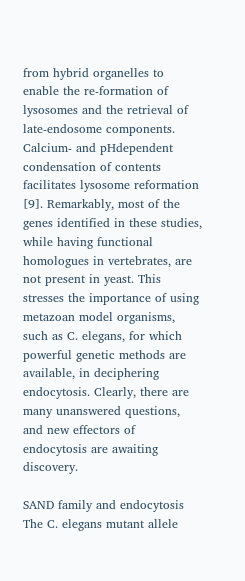from hybrid organelles to enable the re-formation of lysosomes and the retrieval of late-endosome components. Calcium- and pHdependent condensation of contents facilitates lysosome reformation [9]. Remarkably, most of the genes identified in these studies, while having functional homologues in vertebrates, are not present in yeast. This stresses the importance of using metazoan model organisms, such as C. elegans, for which powerful genetic methods are available, in deciphering endocytosis. Clearly, there are many unanswered questions, and new effectors of endocytosis are awaiting discovery.

SAND family and endocytosis The C. elegans mutant allele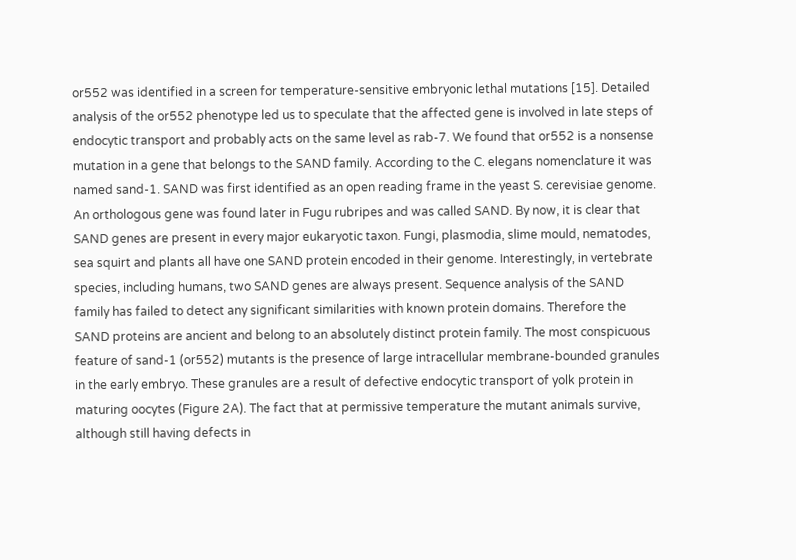or552 was identified in a screen for temperature-sensitive embryonic lethal mutations [15]. Detailed analysis of the or552 phenotype led us to speculate that the affected gene is involved in late steps of endocytic transport and probably acts on the same level as rab-7. We found that or552 is a nonsense mutation in a gene that belongs to the SAND family. According to the C. elegans nomenclature it was named sand-1. SAND was first identified as an open reading frame in the yeast S. cerevisiae genome. An orthologous gene was found later in Fugu rubripes and was called SAND. By now, it is clear that SAND genes are present in every major eukaryotic taxon. Fungi, plasmodia, slime mould, nematodes, sea squirt and plants all have one SAND protein encoded in their genome. Interestingly, in vertebrate species, including humans, two SAND genes are always present. Sequence analysis of the SAND family has failed to detect any significant similarities with known protein domains. Therefore the SAND proteins are ancient and belong to an absolutely distinct protein family. The most conspicuous feature of sand-1 (or552) mutants is the presence of large intracellular membrane-bounded granules in the early embryo. These granules are a result of defective endocytic transport of yolk protein in maturing oocytes (Figure 2A). The fact that at permissive temperature the mutant animals survive, although still having defects in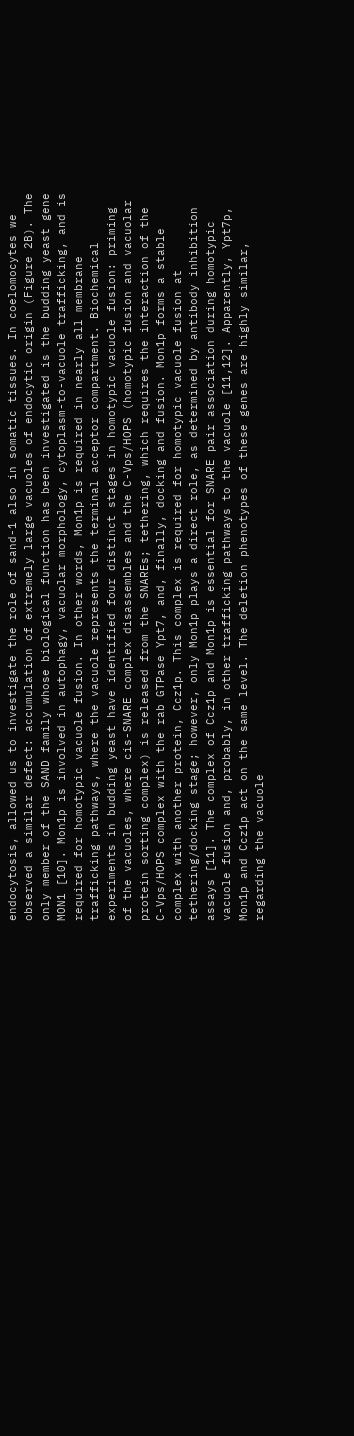endocytosis, allowed us to investigate the role of sand-1 also in somatic tissues. In coelomocytes we observed a similar defect: accumulation of extremely large vacuoles of endocytic origin (Figure 2B). The only member of the SAND family whose biological function has been investigated is the budding yeast gene MON1 [10]. Mon1p is involved in autophagy, vacuolar morphology, cytoplasm-to-vacuole trafficking, and is required for homotypic vacuole fusion. In other words, Mon1p is required in nearly all membrane trafficking pathways, where the vacuole represents the terminal acceptor compartment. Biochemical experiments in budding yeast have identified four distinct stages in homotypic vacuole fusion: priming of the vacuoles, where cis-SNARE complex disassembles and the C-Vps/HOPS (homotypic fusion and vacuolar protein sorting complex) is released from the SNAREs; tethering, which requires the interaction of the C-Vps/HOPS complex with the rab GTPase Ypt7, and, finally, docking and fusion. Mon1p forms a stable complex with another protein, Ccz1p. This complex is required for homotypic vacuole fusion at tethering/docking stage; however, only Mon1p plays a direct role, as determined by antibody inhibition assays [11]. The complex of Ccz1p and Mon1p is essential for SNARE pair association during homotypic vacuole fusion and, probably, in other trafficking pathways to the vacuole [11,12]. Apparently, Ypt7p, Mon1p and Ccz1p act on the same level. The deletion phenotypes of these genes are highly similar, regarding the vacuole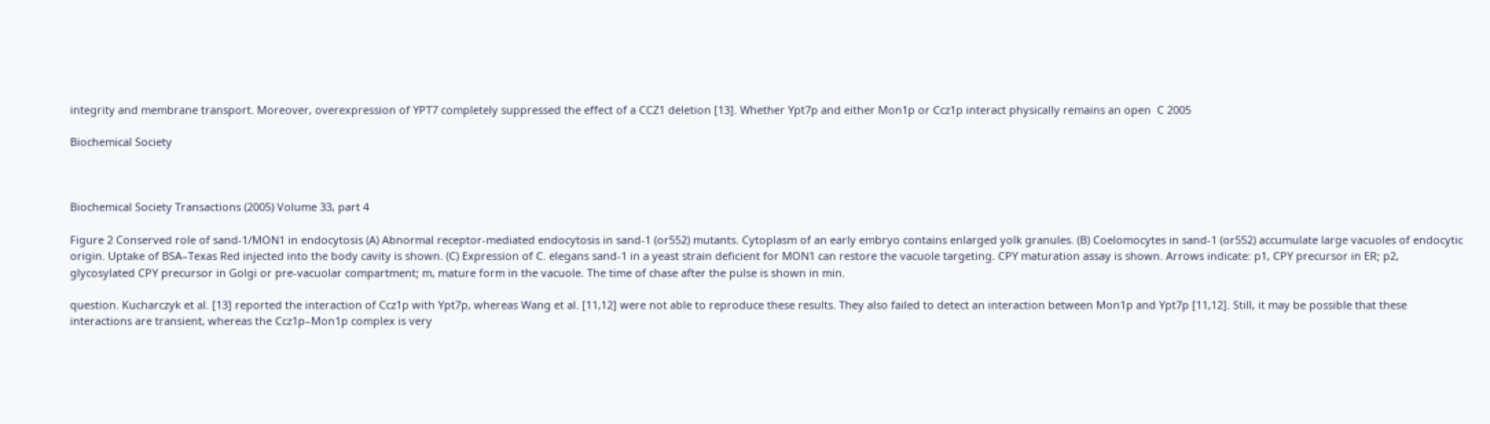integrity and membrane transport. Moreover, overexpression of YPT7 completely suppressed the effect of a CCZ1 deletion [13]. Whether Ypt7p and either Mon1p or Ccz1p interact physically remains an open  C 2005

Biochemical Society



Biochemical Society Transactions (2005) Volume 33, part 4

Figure 2 Conserved role of sand-1/MON1 in endocytosis (A) Abnormal receptor-mediated endocytosis in sand-1 (or552) mutants. Cytoplasm of an early embryo contains enlarged yolk granules. (B) Coelomocytes in sand-1 (or552) accumulate large vacuoles of endocytic origin. Uptake of BSA–Texas Red injected into the body cavity is shown. (C) Expression of C. elegans sand-1 in a yeast strain deficient for MON1 can restore the vacuole targeting. CPY maturation assay is shown. Arrows indicate: p1, CPY precursor in ER; p2, glycosylated CPY precursor in Golgi or pre-vacuolar compartment; m, mature form in the vacuole. The time of chase after the pulse is shown in min.

question. Kucharczyk et al. [13] reported the interaction of Ccz1p with Ypt7p, whereas Wang et al. [11,12] were not able to reproduce these results. They also failed to detect an interaction between Mon1p and Ypt7p [11,12]. Still, it may be possible that these interactions are transient, whereas the Ccz1p–Mon1p complex is very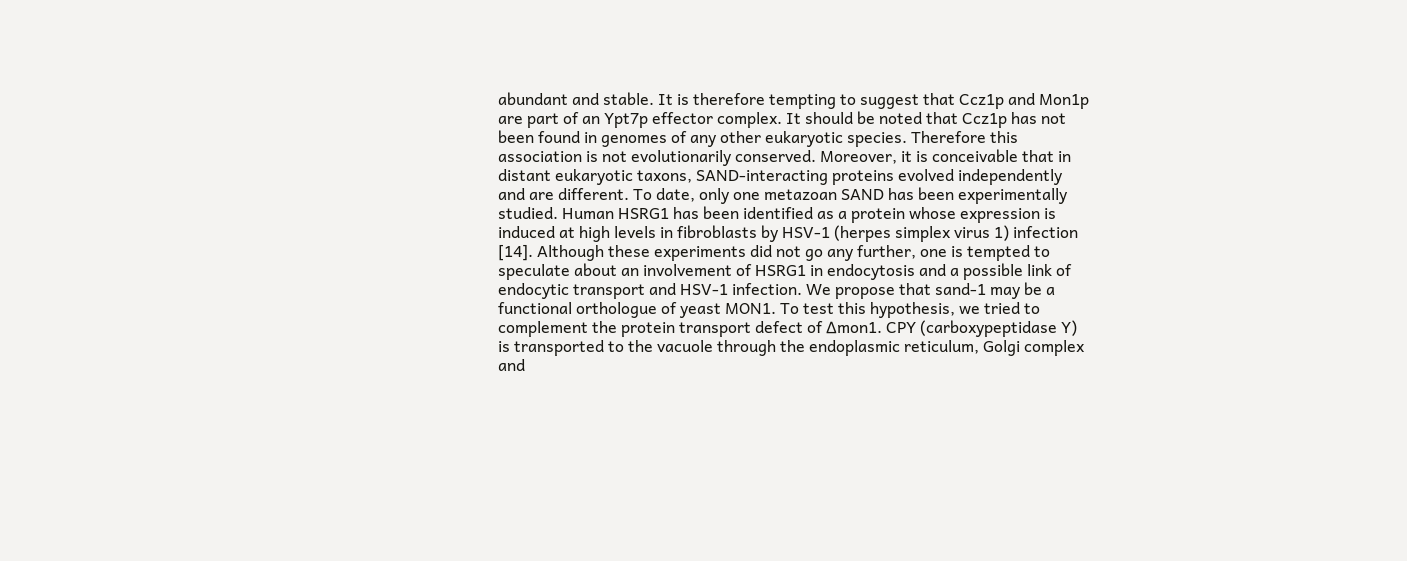abundant and stable. It is therefore tempting to suggest that Ccz1p and Mon1p are part of an Ypt7p effector complex. It should be noted that Ccz1p has not been found in genomes of any other eukaryotic species. Therefore this association is not evolutionarily conserved. Moreover, it is conceivable that in distant eukaryotic taxons, SAND-interacting proteins evolved independently and are different. To date, only one metazoan SAND has been experimentally studied. Human HSRG1 has been identified as a protein whose expression is induced at high levels in fibroblasts by HSV-1 (herpes simplex virus 1) infection [14]. Although these experiments did not go any further, one is tempted to speculate about an involvement of HSRG1 in endocytosis and a possible link of endocytic transport and HSV-1 infection. We propose that sand-1 may be a functional orthologue of yeast MON1. To test this hypothesis, we tried to complement the protein transport defect of ∆mon1. CPY (carboxypeptidase Y) is transported to the vacuole through the endoplasmic reticulum, Golgi complex and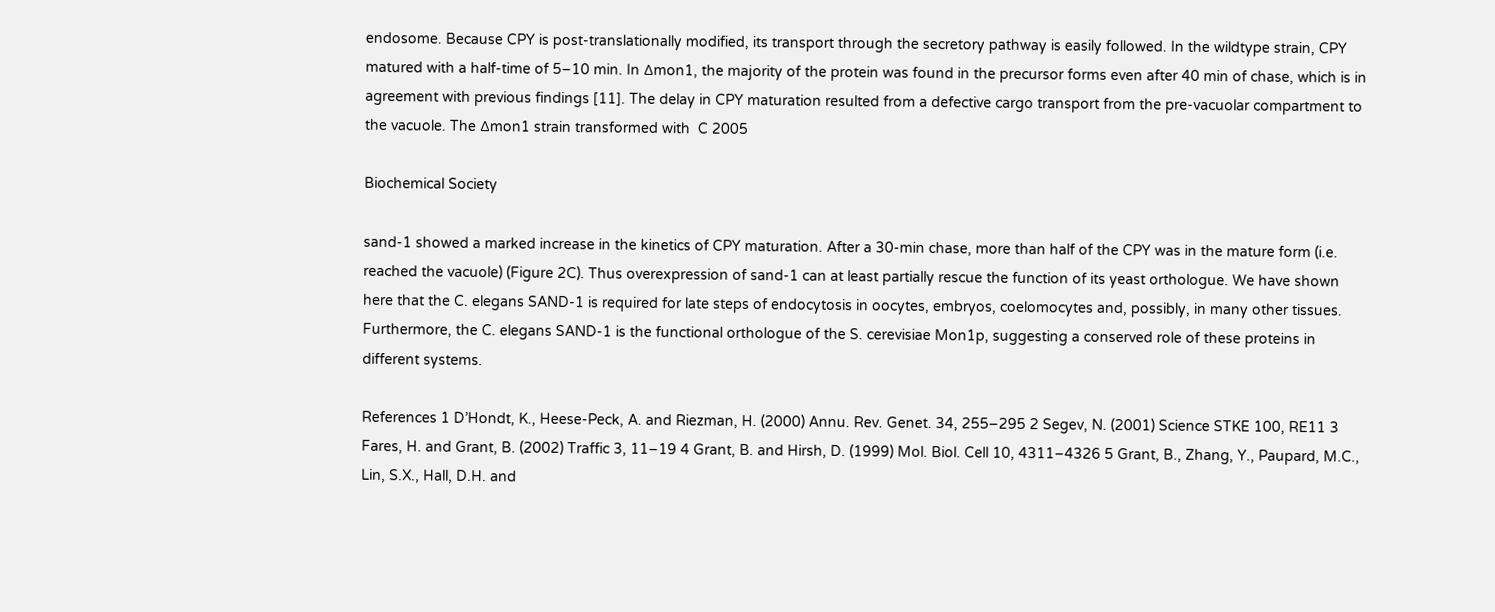endosome. Because CPY is post-translationally modified, its transport through the secretory pathway is easily followed. In the wildtype strain, CPY matured with a half-time of 5–10 min. In ∆mon1, the majority of the protein was found in the precursor forms even after 40 min of chase, which is in agreement with previous findings [11]. The delay in CPY maturation resulted from a defective cargo transport from the pre-vacuolar compartment to the vacuole. The ∆mon1 strain transformed with  C 2005

Biochemical Society

sand-1 showed a marked increase in the kinetics of CPY maturation. After a 30-min chase, more than half of the CPY was in the mature form (i.e. reached the vacuole) (Figure 2C). Thus overexpression of sand-1 can at least partially rescue the function of its yeast orthologue. We have shown here that the C. elegans SAND-1 is required for late steps of endocytosis in oocytes, embryos, coelomocytes and, possibly, in many other tissues. Furthermore, the C. elegans SAND-1 is the functional orthologue of the S. cerevisiae Mon1p, suggesting a conserved role of these proteins in different systems.

References 1 D’Hondt, K., Heese-Peck, A. and Riezman, H. (2000) Annu. Rev. Genet. 34, 255–295 2 Segev, N. (2001) Science STKE 100, RE11 3 Fares, H. and Grant, B. (2002) Traffic 3, 11–19 4 Grant, B. and Hirsh, D. (1999) Mol. Biol. Cell 10, 4311–4326 5 Grant, B., Zhang, Y., Paupard, M.C., Lin, S.X., Hall, D.H. and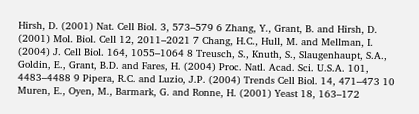Hirsh, D. (2001) Nat. Cell Biol. 3, 573–579 6 Zhang, Y., Grant, B. and Hirsh, D. (2001) Mol. Biol. Cell 12, 2011–2021 7 Chang, H.C., Hull, M. and Mellman, I. (2004) J. Cell Biol. 164, 1055–1064 8 Treusch, S., Knuth, S., Slaugenhaupt, S.A., Goldin, E., Grant, B.D. and Fares, H. (2004) Proc. Natl. Acad. Sci. U.S.A. 101, 4483–4488 9 Pipera, R.C. and Luzio, J.P. (2004) Trends Cell Biol. 14, 471–473 10 Muren, E., Oyen, M., Barmark, G. and Ronne, H. (2001) Yeast 18, 163–172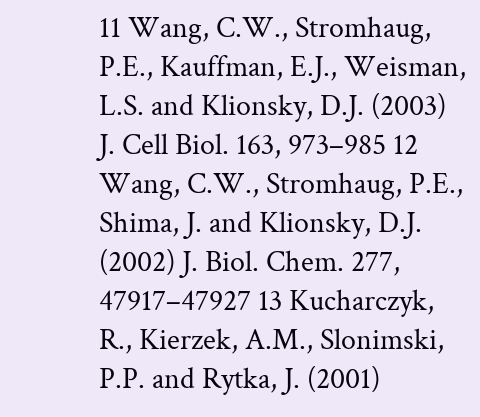11 Wang, C.W., Stromhaug, P.E., Kauffman, E.J., Weisman, L.S. and Klionsky, D.J. (2003) J. Cell Biol. 163, 973–985 12 Wang, C.W., Stromhaug, P.E., Shima, J. and Klionsky, D.J. (2002) J. Biol. Chem. 277, 47917–47927 13 Kucharczyk, R., Kierzek, A.M., Slonimski, P.P. and Rytka, J. (2001)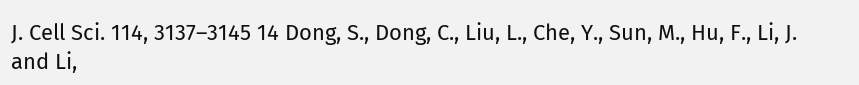J. Cell Sci. 114, 3137–3145 14 Dong, S., Dong, C., Liu, L., Che, Y., Sun, M., Hu, F., Li, J. and Li,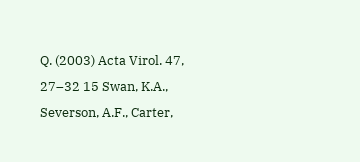Q. (2003) Acta Virol. 47, 27–32 15 Swan, K.A., Severson, A.F., Carter,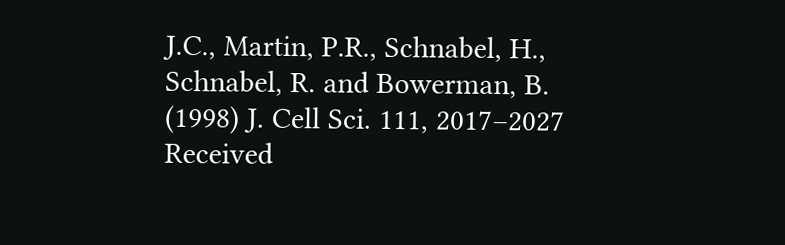J.C., Martin, P.R., Schnabel, H., Schnabel, R. and Bowerman, B. (1998) J. Cell Sci. 111, 2017–2027 Received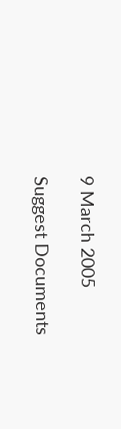9 March 2005

Suggest Documents